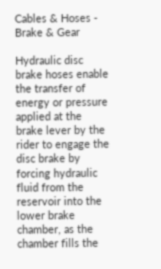Cables & Hoses - Brake & Gear

Hydraulic disc brake hoses enable the transfer of energy or pressure applied at the brake lever by the rider to engage the disc brake by forcing hydraulic fluid from the reservoir into the lower brake chamber, as the chamber fills the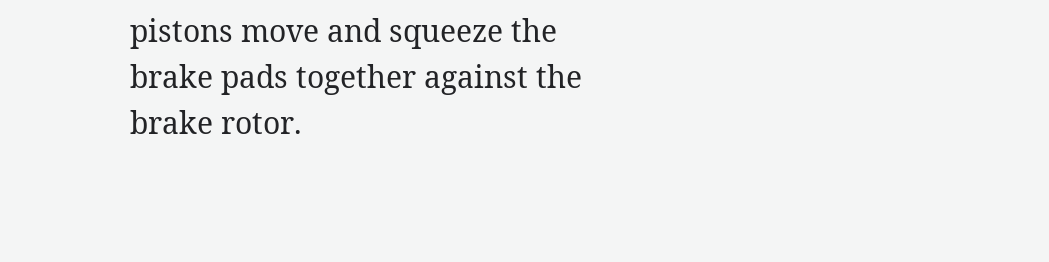pistons move and squeeze the brake pads together against the brake rotor.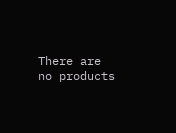There are no products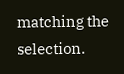matching the selection.